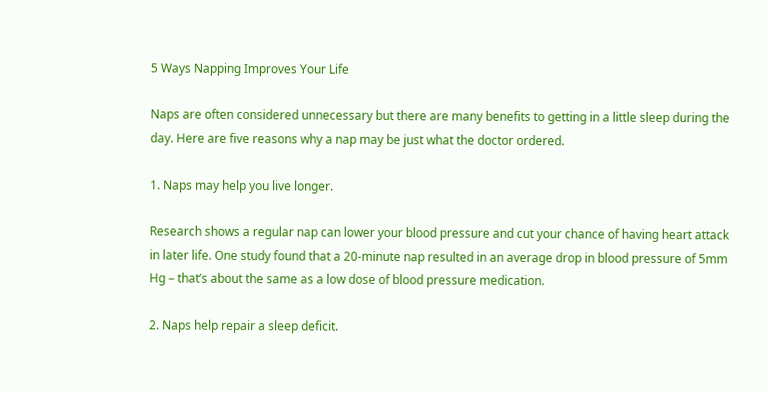5 Ways Napping Improves Your Life

Naps are often considered unnecessary but there are many benefits to getting in a little sleep during the day. Here are five reasons why a nap may be just what the doctor ordered.

1. Naps may help you live longer.

Research shows a regular nap can lower your blood pressure and cut your chance of having heart attack in later life. One study found that a 20-minute nap resulted in an average drop in blood pressure of 5mm Hg – that’s about the same as a low dose of blood pressure medication.

2. Naps help repair a sleep deficit.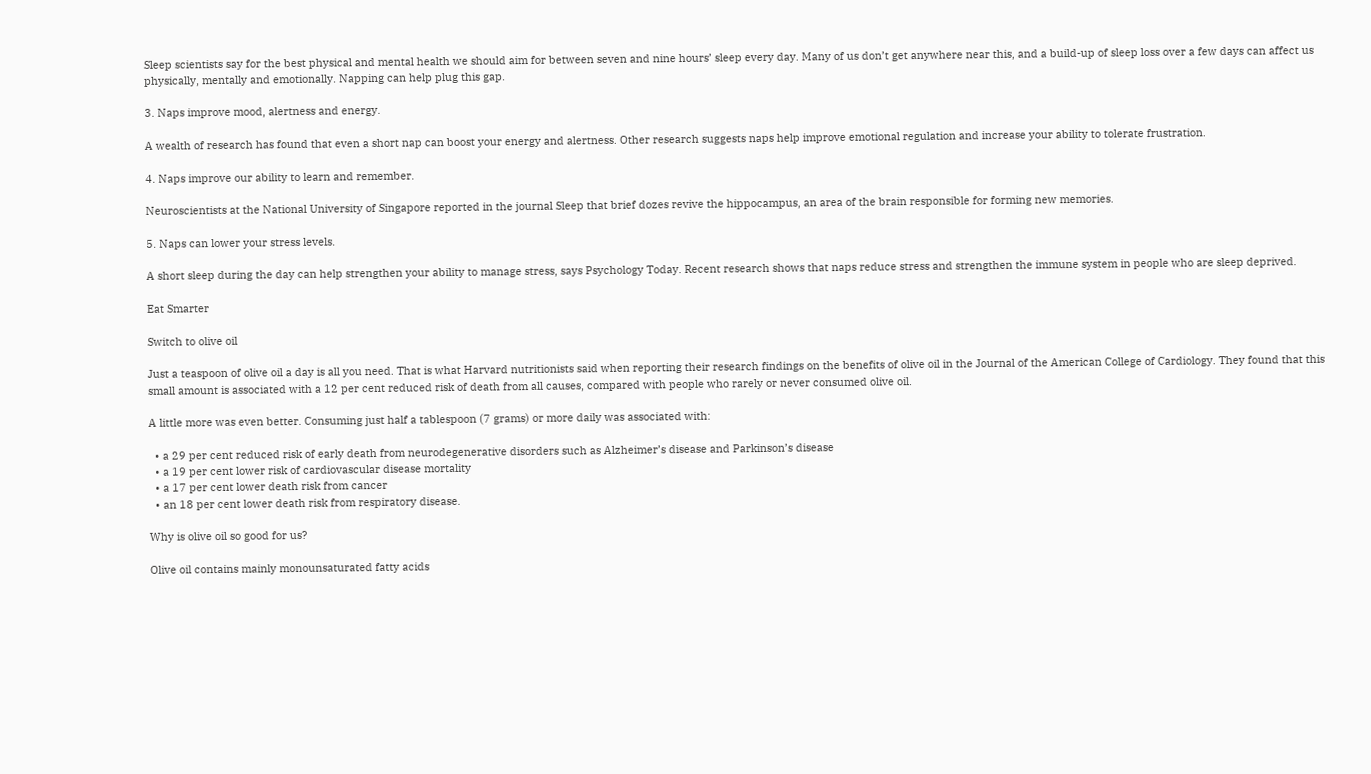Sleep scientists say for the best physical and mental health we should aim for between seven and nine hours’ sleep every day. Many of us don’t get anywhere near this, and a build-up of sleep loss over a few days can affect us physically, mentally and emotionally. Napping can help plug this gap.

3. Naps improve mood, alertness and energy.

A wealth of research has found that even a short nap can boost your energy and alertness. Other research suggests naps help improve emotional regulation and increase your ability to tolerate frustration.

4. Naps improve our ability to learn and remember.

Neuroscientists at the National University of Singapore reported in the journal Sleep that brief dozes revive the hippocampus, an area of the brain responsible for forming new memories.

5. Naps can lower your stress levels.

A short sleep during the day can help strengthen your ability to manage stress, says Psychology Today. Recent research shows that naps reduce stress and strengthen the immune system in people who are sleep deprived.

Eat Smarter

Switch to olive oil

Just a teaspoon of olive oil a day is all you need. That is what Harvard nutritionists said when reporting their research findings on the benefits of olive oil in the Journal of the American College of Cardiology. They found that this small amount is associated with a 12 per cent reduced risk of death from all causes, compared with people who rarely or never consumed olive oil.

A little more was even better. Consuming just half a tablespoon (7 grams) or more daily was associated with:

  • a 29 per cent reduced risk of early death from neurodegenerative disorders such as Alzheimer’s disease and Parkinson’s disease
  • a 19 per cent lower risk of cardiovascular disease mortality
  • a 17 per cent lower death risk from cancer
  • an 18 per cent lower death risk from respiratory disease.

Why is olive oil so good for us?

Olive oil contains mainly monounsaturated fatty acids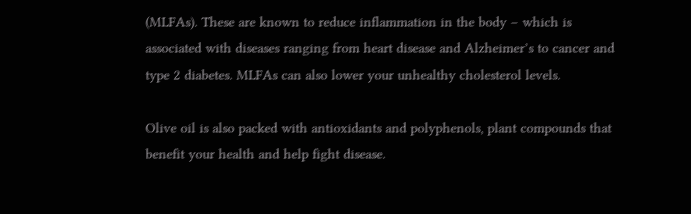(MLFAs). These are known to reduce inflammation in the body – which is associated with diseases ranging from heart disease and Alzheimer’s to cancer and type 2 diabetes. MLFAs can also lower your unhealthy cholesterol levels.

Olive oil is also packed with antioxidants and polyphenols, plant compounds that benefit your health and help fight disease.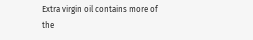Extra virgin oil contains more of the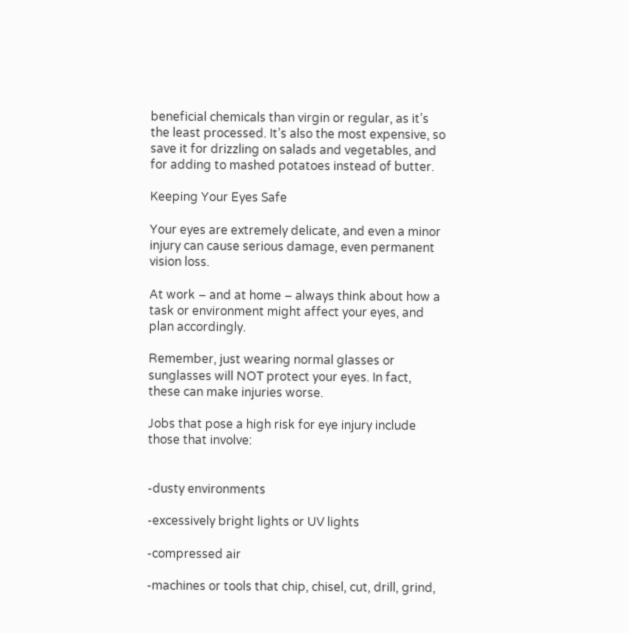beneficial chemicals than virgin or regular, as it’s the least processed. It’s also the most expensive, so save it for drizzling on salads and vegetables, and for adding to mashed potatoes instead of butter.

Keeping Your Eyes Safe

Your eyes are extremely delicate, and even a minor injury can cause serious damage, even permanent vision loss.

At work – and at home – always think about how a task or environment might affect your eyes, and plan accordingly.

Remember, just wearing normal glasses or sunglasses will NOT protect your eyes. In fact, these can make injuries worse.

Jobs that pose a high risk for eye injury include those that involve:


-dusty environments

-excessively bright lights or UV lights

-compressed air

-machines or tools that chip, chisel, cut, drill, grind,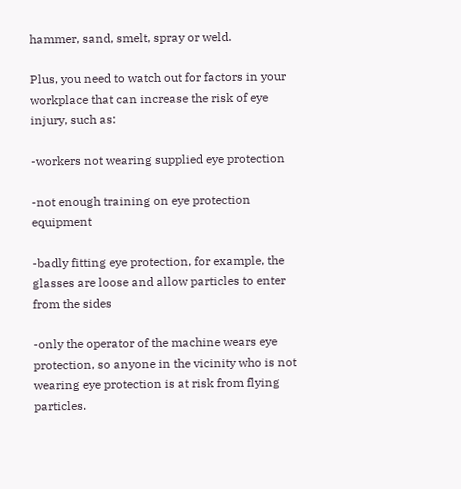hammer, sand, smelt, spray or weld.

Plus, you need to watch out for factors in your workplace that can increase the risk of eye injury, such as:

-workers not wearing supplied eye protection

-not enough training on eye protection equipment

-badly fitting eye protection, for example, the glasses are loose and allow particles to enter from the sides

-only the operator of the machine wears eye protection, so anyone in the vicinity who is not wearing eye protection is at risk from flying particles.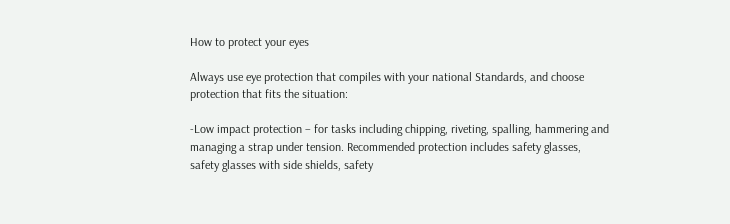How to protect your eyes

Always use eye protection that compiles with your national Standards, and choose protection that fits the situation:

-Low impact protection – for tasks including chipping, riveting, spalling, hammering and managing a strap under tension. Recommended protection includes safety glasses, safety glasses with side shields, safety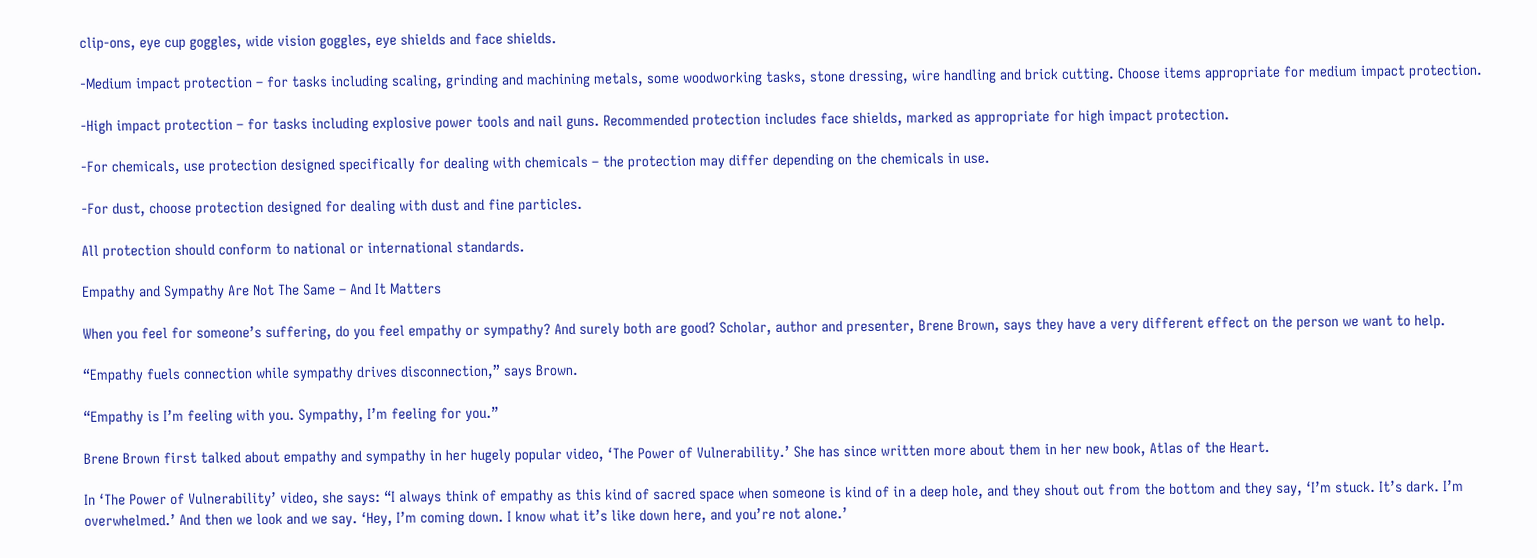clip-ons, eye cup goggles, wide vision goggles, eye shields and face shields.

-Medium impact protection – for tasks including scaling, grinding and machining metals, some woodworking tasks, stone dressing, wire handling and brick cutting. Choose items appropriate for medium impact protection.

-High impact protection – for tasks including explosive power tools and nail guns. Recommended protection includes face shields, marked as appropriate for high impact protection.

-For chemicals, use protection designed specifically for dealing with chemicals – the protection may differ depending on the chemicals in use.

-For dust, choose protection designed for dealing with dust and fine particles.

All protection should conform to national or international standards.

Empathy and Sympathy Are Not The Same – And It Matters

When you feel for someone’s suffering, do you feel empathy or sympathy? And surely both are good? Scholar, author and presenter, Brene Brown, says they have a very different effect on the person we want to help.

“Empathy fuels connection while sympathy drives disconnection,” says Brown.

“Empathy is I’m feeling with you. Sympathy, I’m feeling for you.”

Brene Brown first talked about empathy and sympathy in her hugely popular video, ‘The Power of Vulnerability.’ She has since written more about them in her new book, Atlas of the Heart.

In ‘The Power of Vulnerability’ video, she says: “I always think of empathy as this kind of sacred space when someone is kind of in a deep hole, and they shout out from the bottom and they say, ‘I’m stuck. It’s dark. I’m overwhelmed.’ And then we look and we say. ‘Hey, I’m coming down. I know what it’s like down here, and you’re not alone.’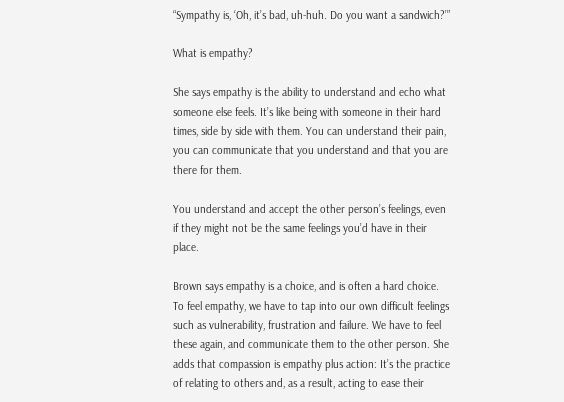“Sympathy is, ‘Oh, it’s bad, uh-huh. Do you want a sandwich?’”

What is empathy?

She says empathy is the ability to understand and echo what someone else feels. It’s like being with someone in their hard times, side by side with them. You can understand their pain, you can communicate that you understand and that you are there for them.

You understand and accept the other person’s feelings, even if they might not be the same feelings you’d have in their place.

Brown says empathy is a choice, and is often a hard choice. To feel empathy, we have to tap into our own difficult feelings such as vulnerability, frustration and failure. We have to feel these again, and communicate them to the other person. She adds that compassion is empathy plus action: It’s the practice of relating to others and, as a result, acting to ease their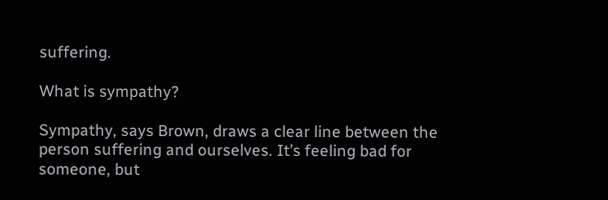suffering.

What is sympathy?

Sympathy, says Brown, draws a clear line between the person suffering and ourselves. It’s feeling bad for someone, but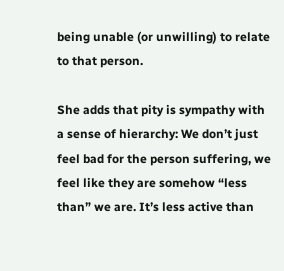being unable (or unwilling) to relate to that person.

She adds that pity is sympathy with a sense of hierarchy: We don’t just feel bad for the person suffering, we feel like they are somehow “less than” we are. It’s less active than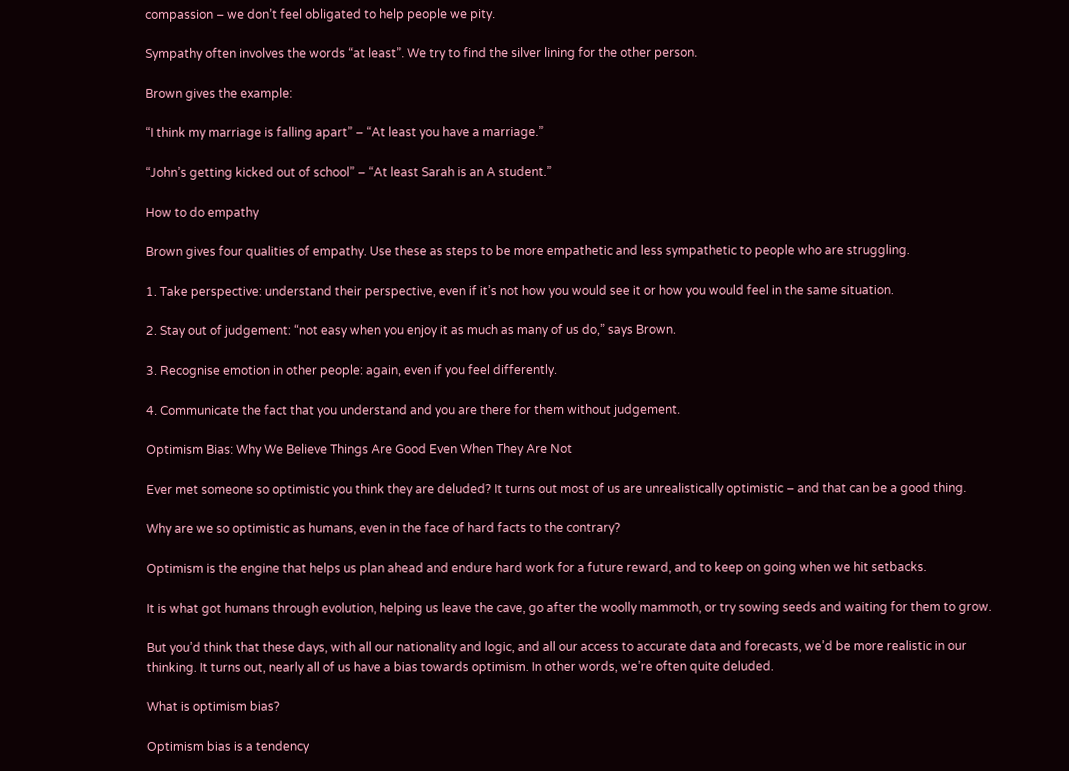compassion – we don’t feel obligated to help people we pity.

Sympathy often involves the words “at least”. We try to find the silver lining for the other person.

Brown gives the example:

“I think my marriage is falling apart” – “At least you have a marriage.”

“John’s getting kicked out of school” – “At least Sarah is an A student.”

How to do empathy

Brown gives four qualities of empathy. Use these as steps to be more empathetic and less sympathetic to people who are struggling.

1. Take perspective: understand their perspective, even if it’s not how you would see it or how you would feel in the same situation.

2. Stay out of judgement: “not easy when you enjoy it as much as many of us do,” says Brown.

3. Recognise emotion in other people: again, even if you feel differently.

4. Communicate the fact that you understand and you are there for them without judgement.

Optimism Bias: Why We Believe Things Are Good Even When They Are Not

Ever met someone so optimistic you think they are deluded? It turns out most of us are unrealistically optimistic – and that can be a good thing.

Why are we so optimistic as humans, even in the face of hard facts to the contrary?

Optimism is the engine that helps us plan ahead and endure hard work for a future reward, and to keep on going when we hit setbacks.

It is what got humans through evolution, helping us leave the cave, go after the woolly mammoth, or try sowing seeds and waiting for them to grow.

But you’d think that these days, with all our nationality and logic, and all our access to accurate data and forecasts, we’d be more realistic in our thinking. It turns out, nearly all of us have a bias towards optimism. In other words, we’re often quite deluded.

What is optimism bias?

Optimism bias is a tendency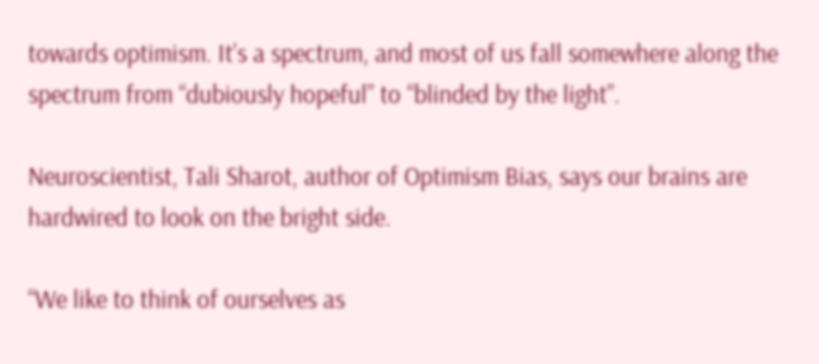towards optimism. It’s a spectrum, and most of us fall somewhere along the spectrum from “dubiously hopeful” to “blinded by the light”.

Neuroscientist, Tali Sharot, author of Optimism Bias, says our brains are hardwired to look on the bright side.

“We like to think of ourselves as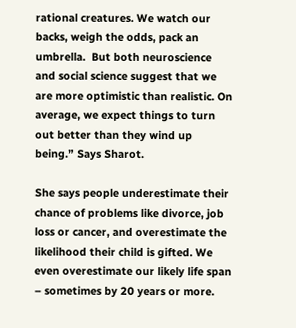rational creatures. We watch our backs, weigh the odds, pack an umbrella.  But both neuroscience and social science suggest that we are more optimistic than realistic. On average, we expect things to turn out better than they wind up being.” Says Sharot.

She says people underestimate their chance of problems like divorce, job loss or cancer, and overestimate the likelihood their child is gifted. We even overestimate our likely life span – sometimes by 20 years or more.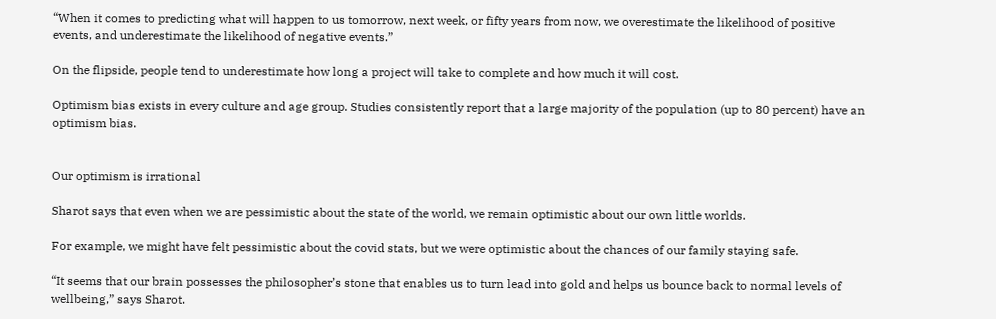“When it comes to predicting what will happen to us tomorrow, next week, or fifty years from now, we overestimate the likelihood of positive events, and underestimate the likelihood of negative events.”

On the flipside, people tend to underestimate how long a project will take to complete and how much it will cost.

Optimism bias exists in every culture and age group. Studies consistently report that a large majority of the population (up to 80 percent) have an optimism bias.


Our optimism is irrational

Sharot says that even when we are pessimistic about the state of the world, we remain optimistic about our own little worlds.

For example, we might have felt pessimistic about the covid stats, but we were optimistic about the chances of our family staying safe.

“It seems that our brain possesses the philosopher’s stone that enables us to turn lead into gold and helps us bounce back to normal levels of wellbeing,” says Sharot.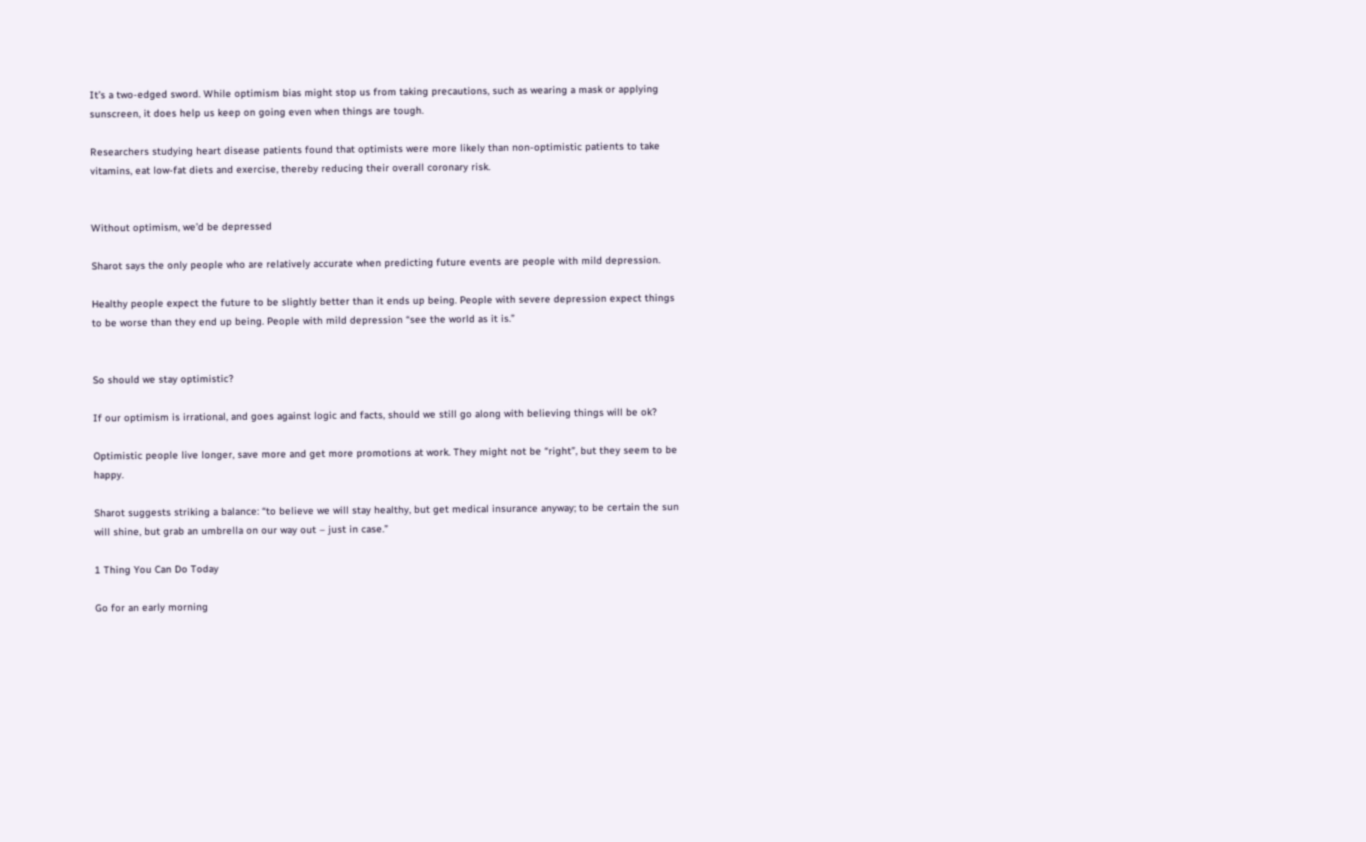It’s a two-edged sword. While optimism bias might stop us from taking precautions, such as wearing a mask or applying sunscreen, it does help us keep on going even when things are tough.

Researchers studying heart disease patients found that optimists were more likely than non-optimistic patients to take vitamins, eat low-fat diets and exercise, thereby reducing their overall coronary risk.


Without optimism, we’d be depressed

Sharot says the only people who are relatively accurate when predicting future events are people with mild depression.

Healthy people expect the future to be slightly better than it ends up being. People with severe depression expect things to be worse than they end up being. People with mild depression “see the world as it is.”


So should we stay optimistic?

If our optimism is irrational, and goes against logic and facts, should we still go along with believing things will be ok?

Optimistic people live longer, save more and get more promotions at work. They might not be “right”, but they seem to be happy.

Sharot suggests striking a balance: “to believe we will stay healthy, but get medical insurance anyway; to be certain the sun will shine, but grab an umbrella on our way out – just in case.”

1 Thing You Can Do Today

Go for an early morning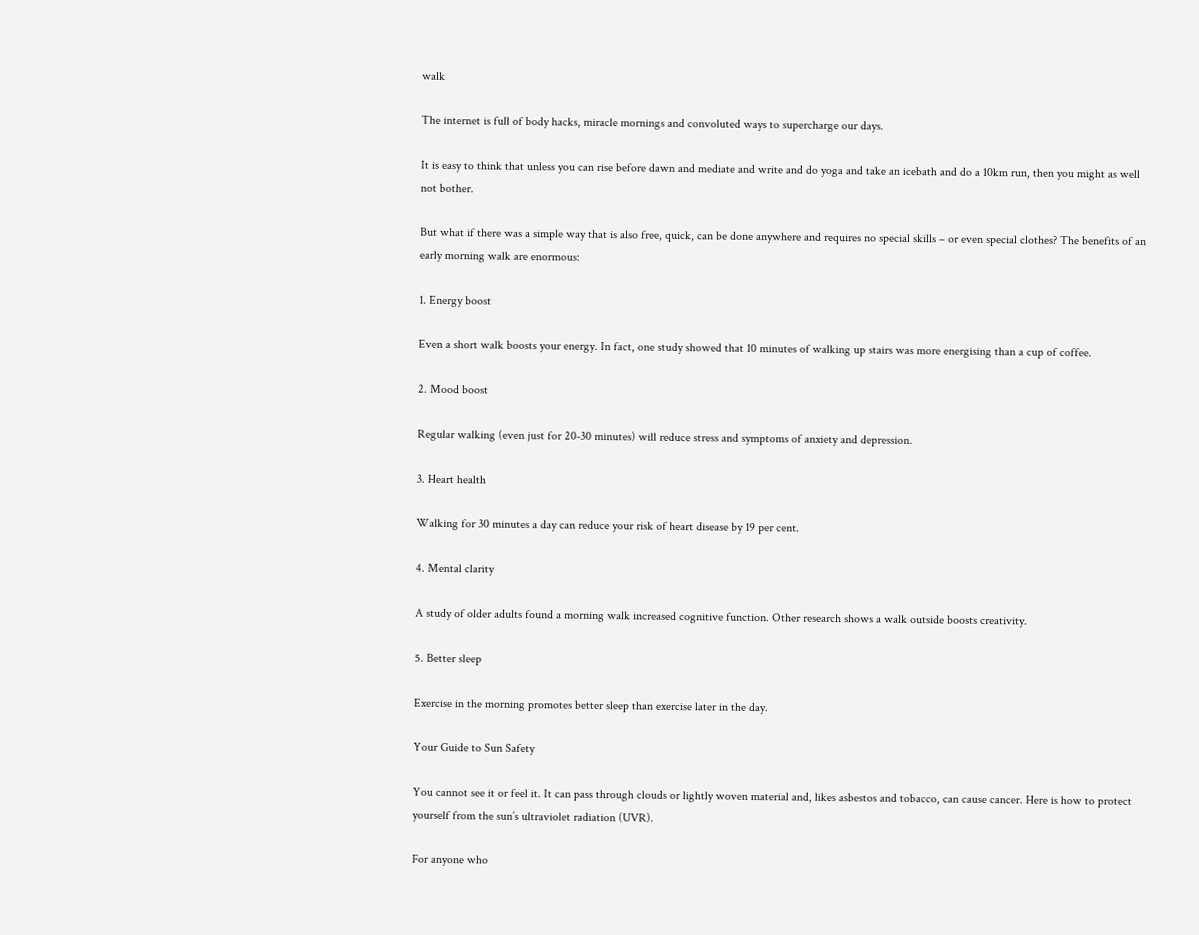walk

The internet is full of body hacks, miracle mornings and convoluted ways to supercharge our days.

It is easy to think that unless you can rise before dawn and mediate and write and do yoga and take an icebath and do a 10km run, then you might as well not bother.

But what if there was a simple way that is also free, quick, can be done anywhere and requires no special skills – or even special clothes? The benefits of an early morning walk are enormous:

1. Energy boost

Even a short walk boosts your energy. In fact, one study showed that 10 minutes of walking up stairs was more energising than a cup of coffee.

2. Mood boost

Regular walking (even just for 20-30 minutes) will reduce stress and symptoms of anxiety and depression.

3. Heart health

Walking for 30 minutes a day can reduce your risk of heart disease by 19 per cent.

4. Mental clarity

A study of older adults found a morning walk increased cognitive function. Other research shows a walk outside boosts creativity.

5. Better sleep

Exercise in the morning promotes better sleep than exercise later in the day.

Your Guide to Sun Safety

You cannot see it or feel it. It can pass through clouds or lightly woven material and, likes asbestos and tobacco, can cause cancer. Here is how to protect yourself from the sun’s ultraviolet radiation (UVR).

For anyone who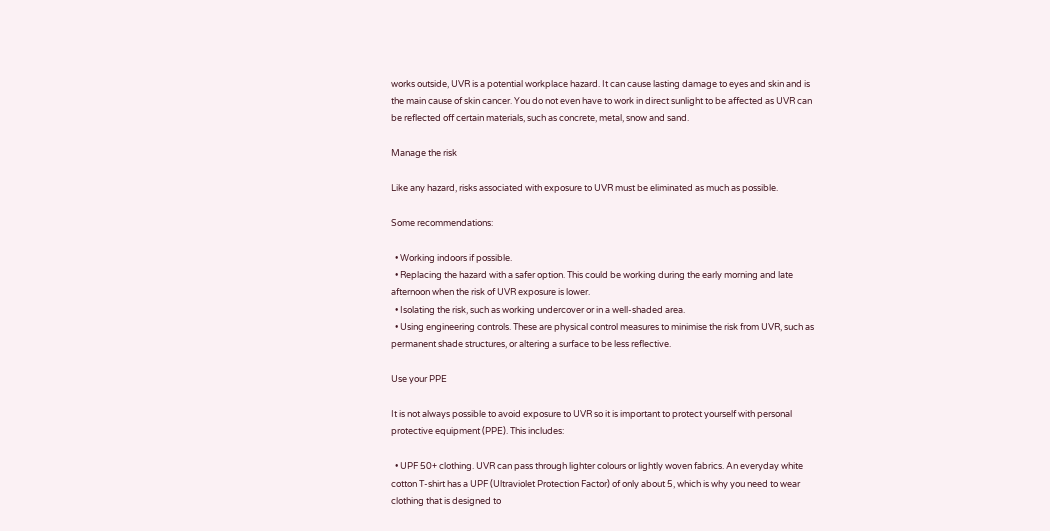works outside, UVR is a potential workplace hazard. It can cause lasting damage to eyes and skin and is the main cause of skin cancer. You do not even have to work in direct sunlight to be affected as UVR can be reflected off certain materials, such as concrete, metal, snow and sand.

Manage the risk

Like any hazard, risks associated with exposure to UVR must be eliminated as much as possible.

Some recommendations:

  • Working indoors if possible.
  • Replacing the hazard with a safer option. This could be working during the early morning and late afternoon when the risk of UVR exposure is lower.
  • Isolating the risk, such as working undercover or in a well-shaded area.
  • Using engineering controls. These are physical control measures to minimise the risk from UVR, such as permanent shade structures, or altering a surface to be less reflective.

Use your PPE

It is not always possible to avoid exposure to UVR so it is important to protect yourself with personal protective equipment (PPE). This includes:

  • UPF 50+ clothing. UVR can pass through lighter colours or lightly woven fabrics. An everyday white cotton T-shirt has a UPF (Ultraviolet Protection Factor) of only about 5, which is why you need to wear clothing that is designed to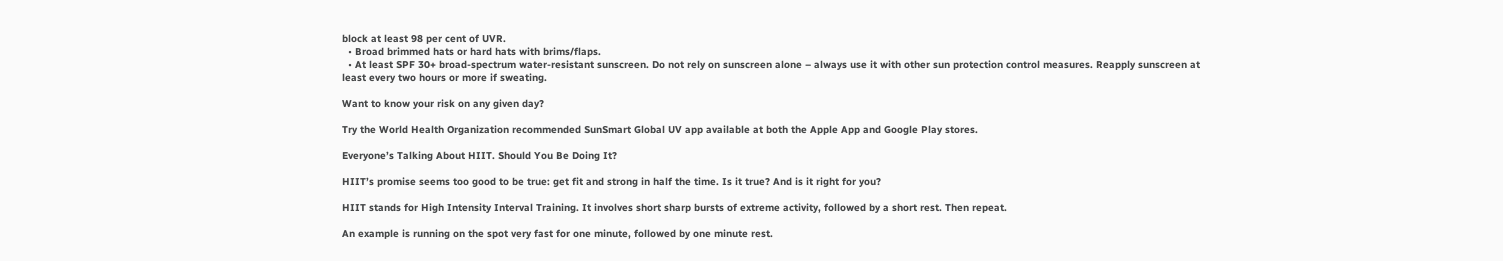block at least 98 per cent of UVR.
  • Broad brimmed hats or hard hats with brims/flaps.
  • At least SPF 30+ broad-spectrum water-resistant sunscreen. Do not rely on sunscreen alone – always use it with other sun protection control measures. Reapply sunscreen at least every two hours or more if sweating.

Want to know your risk on any given day?

Try the World Health Organization recommended SunSmart Global UV app available at both the Apple App and Google Play stores.

Everyone’s Talking About HIIT. Should You Be Doing It?

HIIT’s promise seems too good to be true: get fit and strong in half the time. Is it true? And is it right for you?

HIIT stands for High Intensity Interval Training. It involves short sharp bursts of extreme activity, followed by a short rest. Then repeat.

An example is running on the spot very fast for one minute, followed by one minute rest.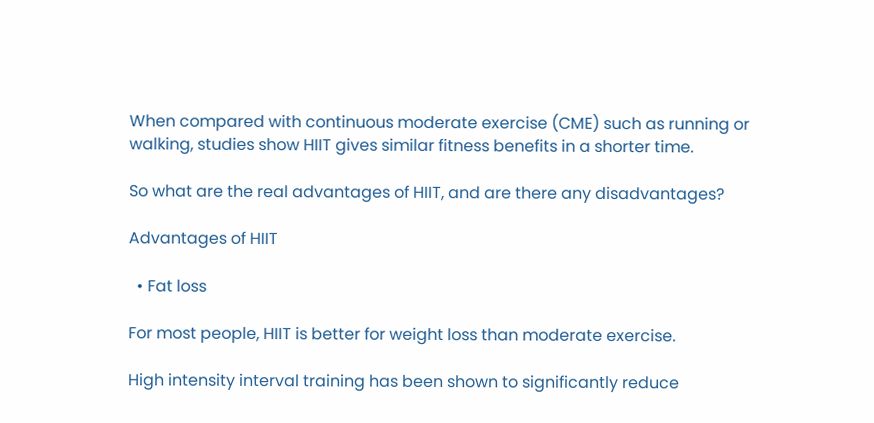When compared with continuous moderate exercise (CME) such as running or walking, studies show HIIT gives similar fitness benefits in a shorter time.

So what are the real advantages of HIIT, and are there any disadvantages?

Advantages of HIIT

  • Fat loss

For most people, HIIT is better for weight loss than moderate exercise.

High intensity interval training has been shown to significantly reduce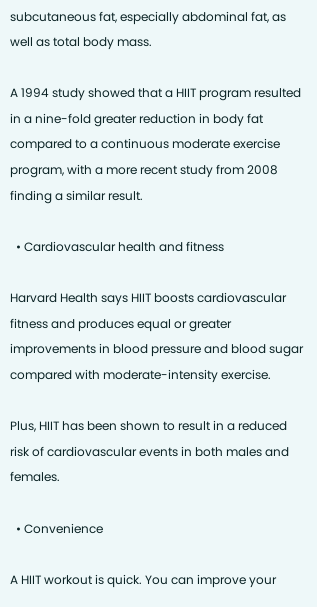subcutaneous fat, especially abdominal fat, as well as total body mass.

A 1994 study showed that a HIIT program resulted in a nine-fold greater reduction in body fat compared to a continuous moderate exercise program, with a more recent study from 2008 finding a similar result.

  • Cardiovascular health and fitness

Harvard Health says HIIT boosts cardiovascular fitness and produces equal or greater improvements in blood pressure and blood sugar compared with moderate-intensity exercise.

Plus, HIIT has been shown to result in a reduced risk of cardiovascular events in both males and females.

  • Convenience

A HIIT workout is quick. You can improve your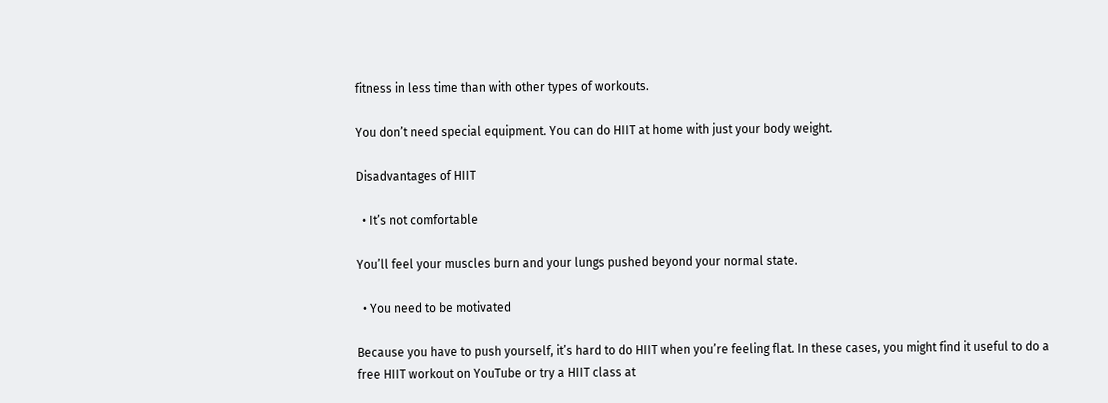fitness in less time than with other types of workouts.

You don’t need special equipment. You can do HIIT at home with just your body weight.

Disadvantages of HIIT

  • It’s not comfortable

You’ll feel your muscles burn and your lungs pushed beyond your normal state.

  • You need to be motivated

Because you have to push yourself, it’s hard to do HIIT when you’re feeling flat. In these cases, you might find it useful to do a free HIIT workout on YouTube or try a HIIT class at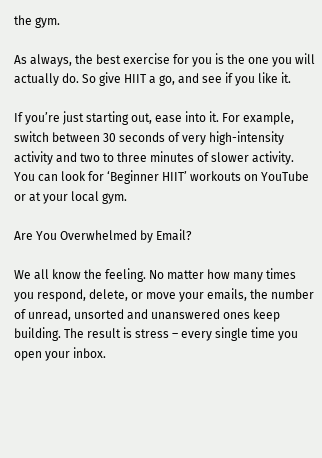the gym.

As always, the best exercise for you is the one you will actually do. So give HIIT a go, and see if you like it.

If you’re just starting out, ease into it. For example, switch between 30 seconds of very high-intensity activity and two to three minutes of slower activity. You can look for ‘Beginner HIIT’ workouts on YouTube or at your local gym.

Are You Overwhelmed by Email?

We all know the feeling. No matter how many times you respond, delete, or move your emails, the number of unread, unsorted and unanswered ones keep building. The result is stress – every single time you open your inbox.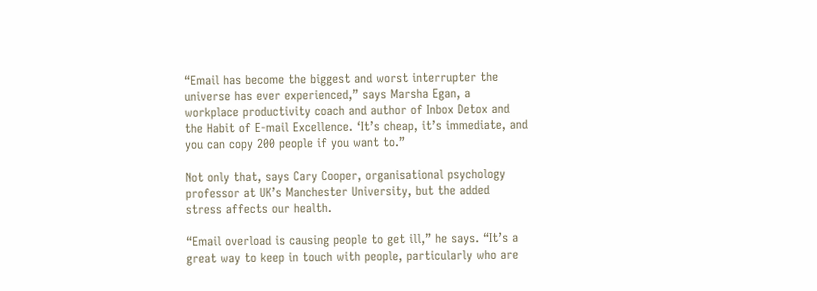“Email has become the biggest and worst interrupter the universe has ever experienced,” says Marsha Egan, a workplace productivity coach and author of Inbox Detox and the Habit of E-mail Excellence. ‘It’s cheap, it’s immediate, and you can copy 200 people if you want to.”

Not only that, says Cary Cooper, organisational psychology professor at UK’s Manchester University, but the added stress affects our health.

“Email overload is causing people to get ill,” he says. “It’s a great way to keep in touch with people, particularly who are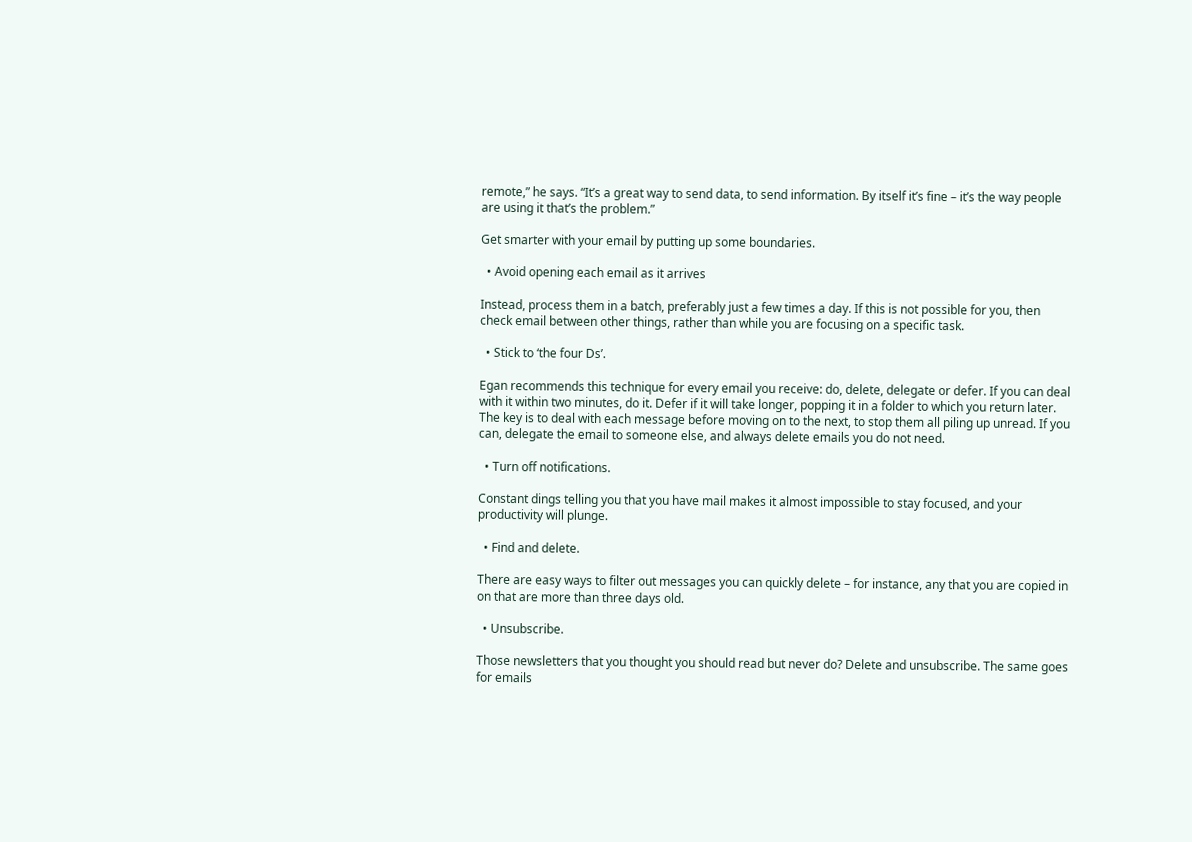remote,” he says. “It’s a great way to send data, to send information. By itself it’s fine – it’s the way people are using it that’s the problem.”

Get smarter with your email by putting up some boundaries.

  • Avoid opening each email as it arrives

Instead, process them in a batch, preferably just a few times a day. If this is not possible for you, then check email between other things, rather than while you are focusing on a specific task.

  • Stick to ‘the four Ds’.

Egan recommends this technique for every email you receive: do, delete, delegate or defer. If you can deal with it within two minutes, do it. Defer if it will take longer, popping it in a folder to which you return later. The key is to deal with each message before moving on to the next, to stop them all piling up unread. If you can, delegate the email to someone else, and always delete emails you do not need.

  • Turn off notifications.

Constant dings telling you that you have mail makes it almost impossible to stay focused, and your productivity will plunge.

  • Find and delete.

There are easy ways to filter out messages you can quickly delete – for instance, any that you are copied in on that are more than three days old.

  • Unsubscribe.

Those newsletters that you thought you should read but never do? Delete and unsubscribe. The same goes for emails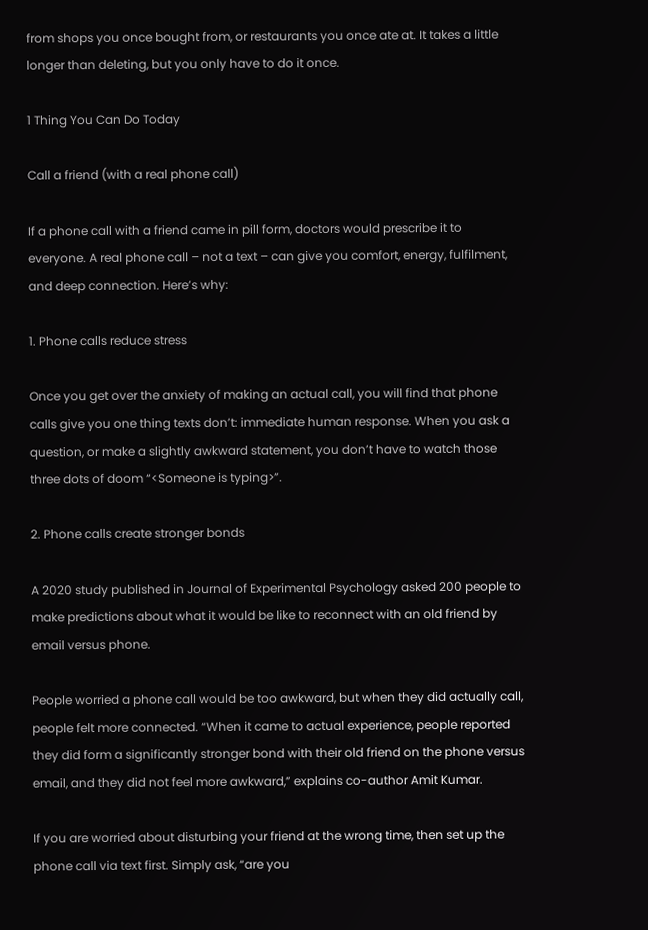from shops you once bought from, or restaurants you once ate at. It takes a little longer than deleting, but you only have to do it once.

1 Thing You Can Do Today

Call a friend (with a real phone call)

If a phone call with a friend came in pill form, doctors would prescribe it to everyone. A real phone call – not a text – can give you comfort, energy, fulfilment, and deep connection. Here’s why:

1. Phone calls reduce stress

Once you get over the anxiety of making an actual call, you will find that phone calls give you one thing texts don’t: immediate human response. When you ask a question, or make a slightly awkward statement, you don’t have to watch those three dots of doom “<Someone is typing>”.

2. Phone calls create stronger bonds

A 2020 study published in Journal of Experimental Psychology asked 200 people to make predictions about what it would be like to reconnect with an old friend by email versus phone.

People worried a phone call would be too awkward, but when they did actually call, people felt more connected. “When it came to actual experience, people reported they did form a significantly stronger bond with their old friend on the phone versus email, and they did not feel more awkward,” explains co-author Amit Kumar.

If you are worried about disturbing your friend at the wrong time, then set up the phone call via text first. Simply ask, “are you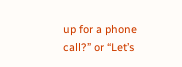up for a phone call?” or “Let’s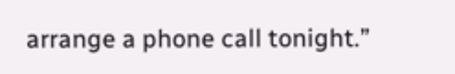arrange a phone call tonight.”